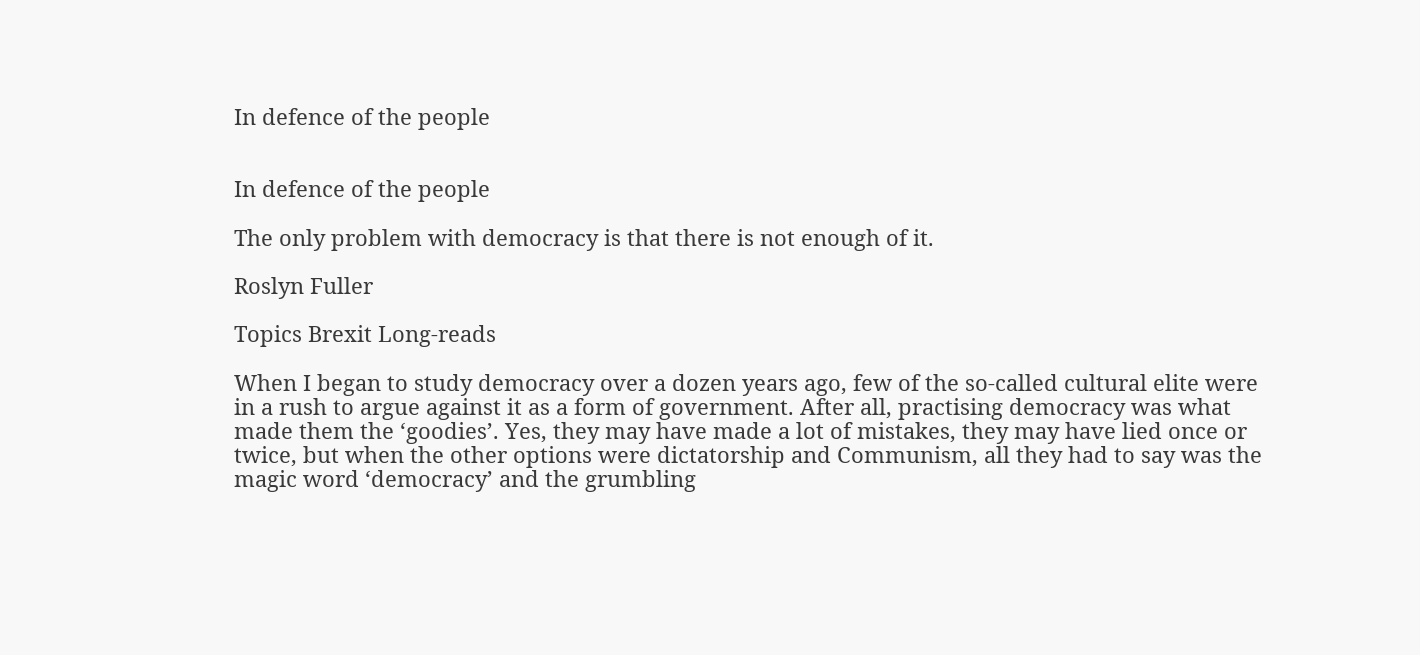In defence of the people


In defence of the people

The only problem with democracy is that there is not enough of it.

Roslyn Fuller

Topics Brexit Long-reads

When I began to study democracy over a dozen years ago, few of the so-called cultural elite were in a rush to argue against it as a form of government. After all, practising democracy was what made them the ‘goodies’. Yes, they may have made a lot of mistakes, they may have lied once or twice, but when the other options were dictatorship and Communism, all they had to say was the magic word ‘democracy’ and the grumbling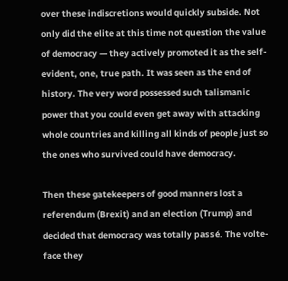over these indiscretions would quickly subside. Not only did the elite at this time not question the value of democracy — they actively promoted it as the self-evident, one, true path. It was seen as the end of history. The very word possessed such talismanic power that you could even get away with attacking whole countries and killing all kinds of people just so the ones who survived could have democracy.

Then these gatekeepers of good manners lost a referendum (Brexit) and an election (Trump) and decided that democracy was totally passé. The volte-face they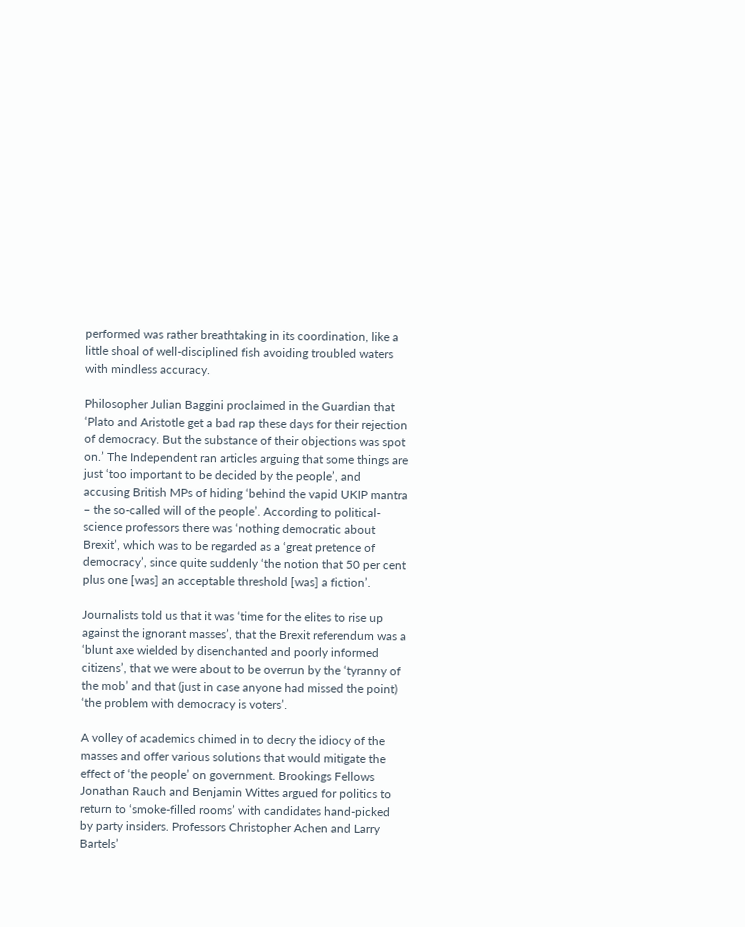performed was rather breathtaking in its coordination, like a little shoal of well-disciplined fish avoiding troubled waters with mindless accuracy.

Philosopher Julian Baggini proclaimed in the Guardian that ‘Plato and Aristotle get a bad rap these days for their rejection of democracy. But the substance of their objections was spot on.’ The Independent ran articles arguing that some things are just ‘too important to be decided by the people’, and accusing British MPs of hiding ‘behind the vapid UKIP mantra – the so-called will of the people’. According to political-science professors there was ‘nothing democratic about Brexit’, which was to be regarded as a ‘great pretence of democracy’, since quite suddenly ‘the notion that 50 per cent plus one [was] an acceptable threshold [was] a fiction’.

Journalists told us that it was ‘time for the elites to rise up against the ignorant masses’, that the Brexit referendum was a ‘blunt axe wielded by disenchanted and poorly informed citizens’, that we were about to be overrun by the ‘tyranny of the mob’ and that (just in case anyone had missed the point) ‘the problem with democracy is voters’.

A volley of academics chimed in to decry the idiocy of the masses and offer various solutions that would mitigate the effect of ‘the people’ on government. Brookings Fellows Jonathan Rauch and Benjamin Wittes argued for politics to return to ‘smoke-filled rooms’ with candidates hand-picked by party insiders. Professors Christopher Achen and Larry Bartels’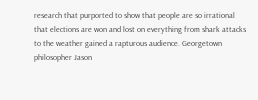research that purported to show that people are so irrational that elections are won and lost on everything from shark attacks to the weather gained a rapturous audience. Georgetown philosopher Jason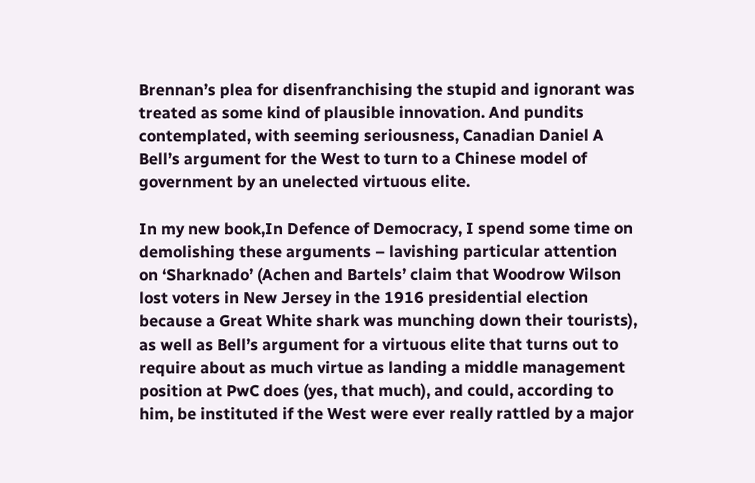Brennan’s plea for disenfranchising the stupid and ignorant was treated as some kind of plausible innovation. And pundits contemplated, with seeming seriousness, Canadian Daniel A Bell’s argument for the West to turn to a Chinese model of government by an unelected virtuous elite.

In my new book,In Defence of Democracy, I spend some time on demolishing these arguments – lavishing particular attention on ‘Sharknado’ (Achen and Bartels’ claim that Woodrow Wilson lost voters in New Jersey in the 1916 presidential election because a Great White shark was munching down their tourists), as well as Bell’s argument for a virtuous elite that turns out to require about as much virtue as landing a middle management position at PwC does (yes, that much), and could, according to him, be instituted if the West were ever really rattled by a major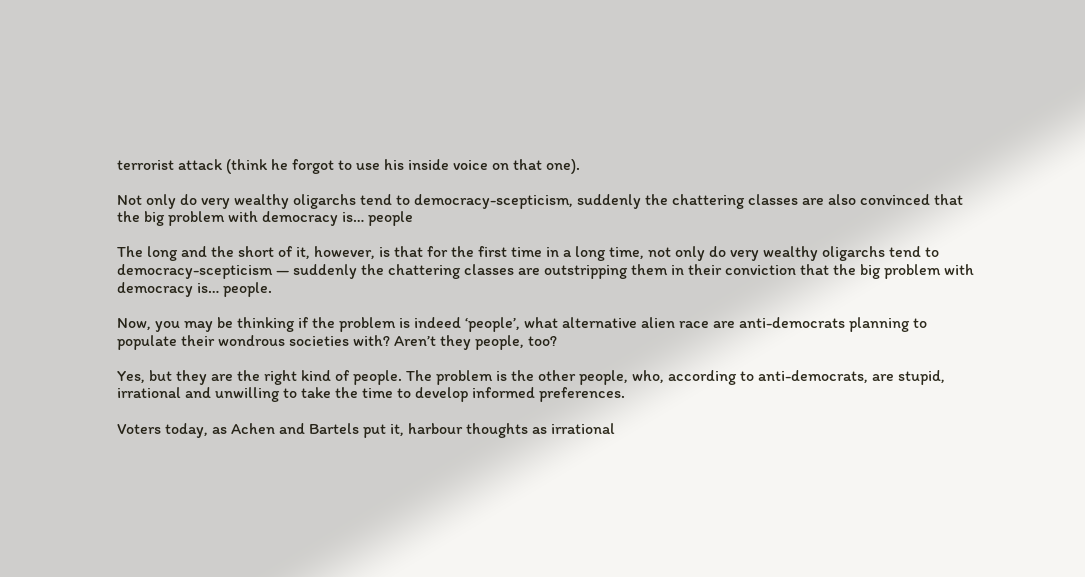terrorist attack (think he forgot to use his inside voice on that one).

Not only do very wealthy oligarchs tend to democracy-scepticism, suddenly the chattering classes are also convinced that the big problem with democracy is… people

The long and the short of it, however, is that for the first time in a long time, not only do very wealthy oligarchs tend to democracy-scepticism — suddenly the chattering classes are outstripping them in their conviction that the big problem with democracy is… people.

Now, you may be thinking if the problem is indeed ‘people’, what alternative alien race are anti-democrats planning to populate their wondrous societies with? Aren’t they people, too?

Yes, but they are the right kind of people. The problem is the other people, who, according to anti-democrats, are stupid, irrational and unwilling to take the time to develop informed preferences.

Voters today, as Achen and Bartels put it, harbour thoughts as irrational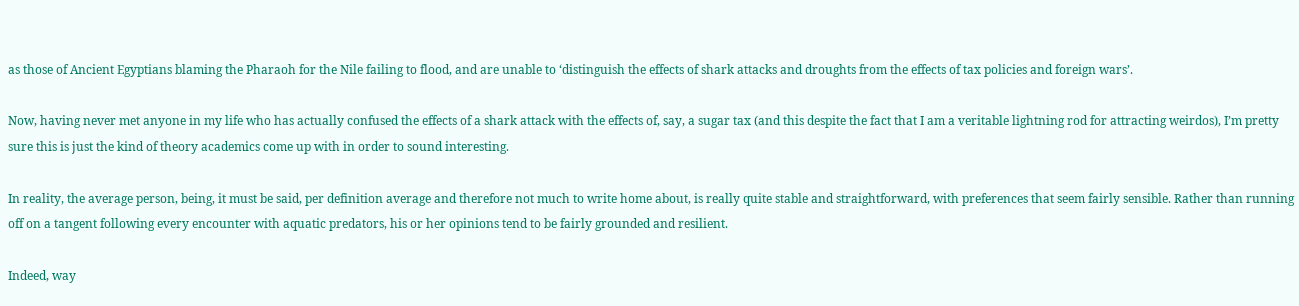as those of Ancient Egyptians blaming the Pharaoh for the Nile failing to flood, and are unable to ‘distinguish the effects of shark attacks and droughts from the effects of tax policies and foreign wars’.

Now, having never met anyone in my life who has actually confused the effects of a shark attack with the effects of, say, a sugar tax (and this despite the fact that I am a veritable lightning rod for attracting weirdos), I’m pretty sure this is just the kind of theory academics come up with in order to sound interesting.

In reality, the average person, being, it must be said, per definition average and therefore not much to write home about, is really quite stable and straightforward, with preferences that seem fairly sensible. Rather than running off on a tangent following every encounter with aquatic predators, his or her opinions tend to be fairly grounded and resilient.

Indeed, way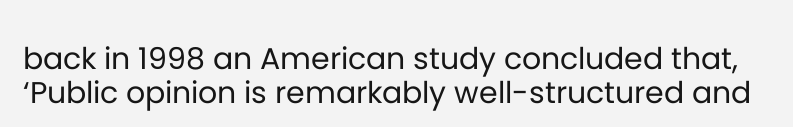back in 1998 an American study concluded that, ‘Public opinion is remarkably well-structured and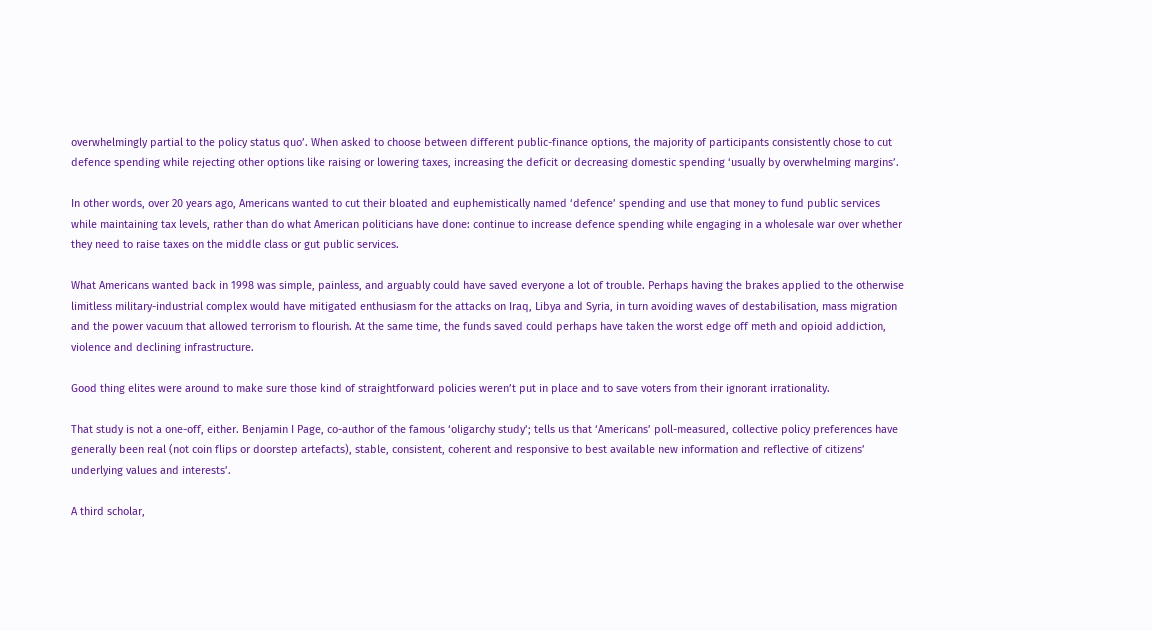overwhelmingly partial to the policy status quo’. When asked to choose between different public-finance options, the majority of participants consistently chose to cut defence spending while rejecting other options like raising or lowering taxes, increasing the deficit or decreasing domestic spending ‘usually by overwhelming margins’.

In other words, over 20 years ago, Americans wanted to cut their bloated and euphemistically named ‘defence’ spending and use that money to fund public services while maintaining tax levels, rather than do what American politicians have done: continue to increase defence spending while engaging in a wholesale war over whether they need to raise taxes on the middle class or gut public services.

What Americans wanted back in 1998 was simple, painless, and arguably could have saved everyone a lot of trouble. Perhaps having the brakes applied to the otherwise limitless military-industrial complex would have mitigated enthusiasm for the attacks on Iraq, Libya and Syria, in turn avoiding waves of destabilisation, mass migration and the power vacuum that allowed terrorism to flourish. At the same time, the funds saved could perhaps have taken the worst edge off meth and opioid addiction, violence and declining infrastructure.

Good thing elites were around to make sure those kind of straightforward policies weren’t put in place and to save voters from their ignorant irrationality.

That study is not a one-off, either. Benjamin I Page, co-author of the famous ‘oligarchy study’; tells us that ‘Americans’ poll-measured, collective policy preferences have generally been real (not coin flips or doorstep artefacts), stable, consistent, coherent and responsive to best available new information and reflective of citizens’ underlying values and interests’.

A third scholar,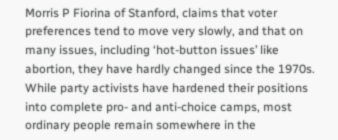Morris P Fiorina of Stanford, claims that voter preferences tend to move very slowly, and that on many issues, including ‘hot-button issues’ like abortion, they have hardly changed since the 1970s. While party activists have hardened their positions into complete pro- and anti-choice camps, most ordinary people remain somewhere in the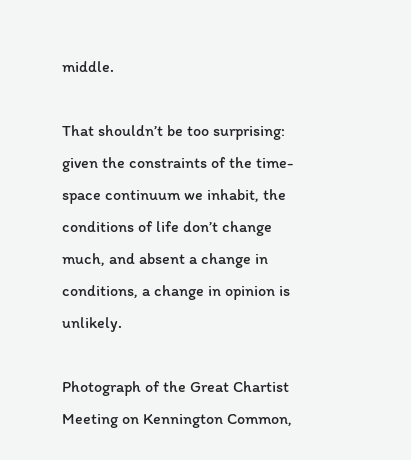middle.

That shouldn’t be too surprising: given the constraints of the time-space continuum we inhabit, the conditions of life don’t change much, and absent a change in conditions, a change in opinion is unlikely.

Photograph of the Great Chartist Meeting on Kennington Common,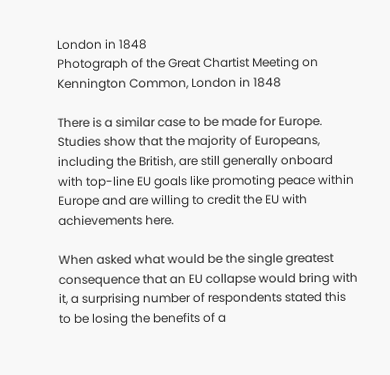London in 1848
Photograph of the Great Chartist Meeting on Kennington Common, London in 1848

There is a similar case to be made for Europe. Studies show that the majority of Europeans, including the British, are still generally onboard with top-line EU goals like promoting peace within Europe and are willing to credit the EU with achievements here.

When asked what would be the single greatest consequence that an EU collapse would bring with it, a surprising number of respondents stated this to be losing the benefits of a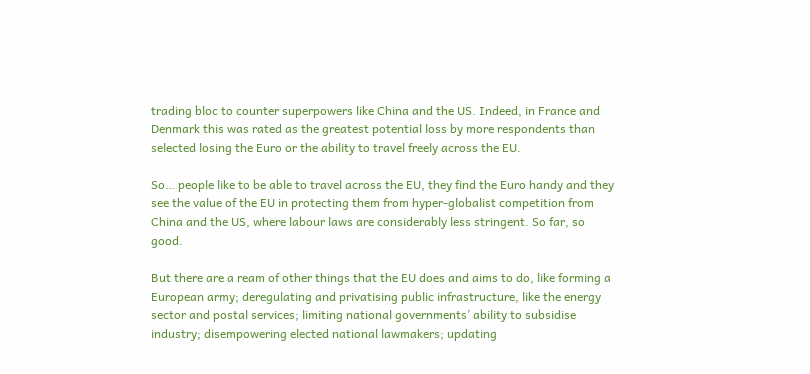trading bloc to counter superpowers like China and the US. Indeed, in France and Denmark this was rated as the greatest potential loss by more respondents than selected losing the Euro or the ability to travel freely across the EU.

So… people like to be able to travel across the EU, they find the Euro handy and they see the value of the EU in protecting them from hyper-globalist competition from China and the US, where labour laws are considerably less stringent. So far, so good.

But there are a ream of other things that the EU does and aims to do, like forming a European army; deregulating and privatising public infrastructure, like the energy sector and postal services; limiting national governments’ ability to subsidise industry; disempowering elected national lawmakers; updating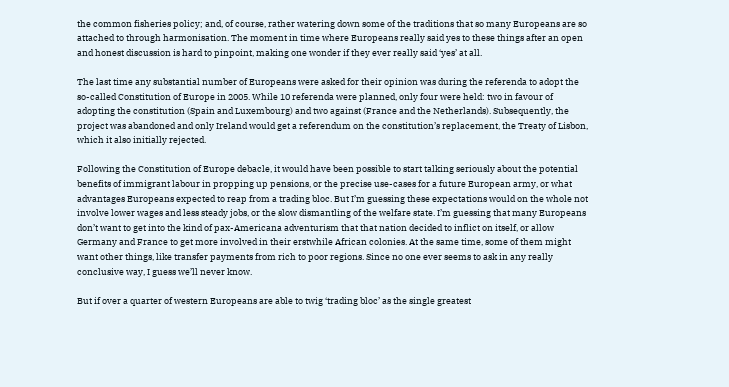the common fisheries policy; and, of course, rather watering down some of the traditions that so many Europeans are so attached to through harmonisation. The moment in time where Europeans really said yes to these things after an open and honest discussion is hard to pinpoint, making one wonder if they ever really said ‘yes’ at all.

The last time any substantial number of Europeans were asked for their opinion was during the referenda to adopt the so-called Constitution of Europe in 2005. While 10 referenda were planned, only four were held: two in favour of adopting the constitution (Spain and Luxembourg) and two against (France and the Netherlands). Subsequently, the project was abandoned and only Ireland would get a referendum on the constitution’s replacement, the Treaty of Lisbon, which it also initially rejected.

Following the Constitution of Europe debacle, it would have been possible to start talking seriously about the potential benefits of immigrant labour in propping up pensions, or the precise use-cases for a future European army, or what advantages Europeans expected to reap from a trading bloc. But I’m guessing these expectations would on the whole not involve lower wages and less steady jobs, or the slow dismantling of the welfare state. I’m guessing that many Europeans don’t want to get into the kind of pax-Americana adventurism that that nation decided to inflict on itself, or allow Germany and France to get more involved in their erstwhile African colonies. At the same time, some of them might want other things, like transfer payments from rich to poor regions. Since no one ever seems to ask in any really conclusive way, I guess we’ll never know.

But if over a quarter of western Europeans are able to twig ‘trading bloc’ as the single greatest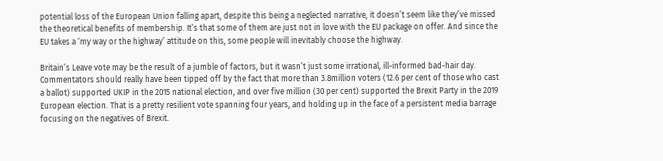potential loss of the European Union falling apart, despite this being a neglected narrative, it doesn’t seem like they’ve missed the theoretical benefits of membership. It’s that some of them are just not in love with the EU package on offer. And since the EU takes a ‘my way or the highway’ attitude on this, some people will inevitably choose the highway.

Britain’s Leave vote may be the result of a jumble of factors, but it wasn’t just some irrational, ill-informed bad-hair day. Commentators should really have been tipped off by the fact that more than 3.8million voters (12.6 per cent of those who cast a ballot) supported UKIP in the 2015 national election, and over five million (30 per cent) supported the Brexit Party in the 2019 European election. That is a pretty resilient vote spanning four years, and holding up in the face of a persistent media barrage focusing on the negatives of Brexit.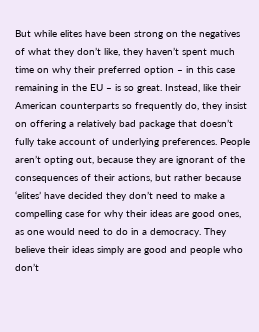But while elites have been strong on the negatives of what they don’t like, they haven’t spent much time on why their preferred option – in this case remaining in the EU – is so great. Instead, like their American counterparts so frequently do, they insist on offering a relatively bad package that doesn’t fully take account of underlying preferences. People aren’t opting out, because they are ignorant of the consequences of their actions, but rather because ‘elites’ have decided they don’t need to make a compelling case for why their ideas are good ones, as one would need to do in a democracy. They believe their ideas simply are good and people who don’t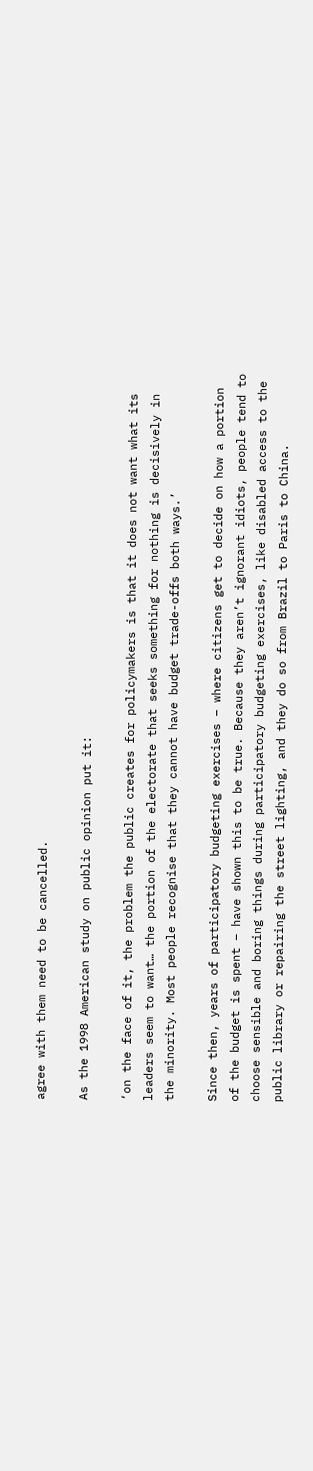agree with them need to be cancelled.

As the 1998 American study on public opinion put it:

‘on the face of it, the problem the public creates for policymakers is that it does not want what its leaders seem to want… the portion of the electorate that seeks something for nothing is decisively in the minority. Most people recognise that they cannot have budget trade-offs both ways.’

Since then, years of participatory budgeting exercises – where citizens get to decide on how a portion of the budget is spent – have shown this to be true. Because they aren’t ignorant idiots, people tend to choose sensible and boring things during participatory budgeting exercises, like disabled access to the public library or repairing the street lighting, and they do so from Brazil to Paris to China.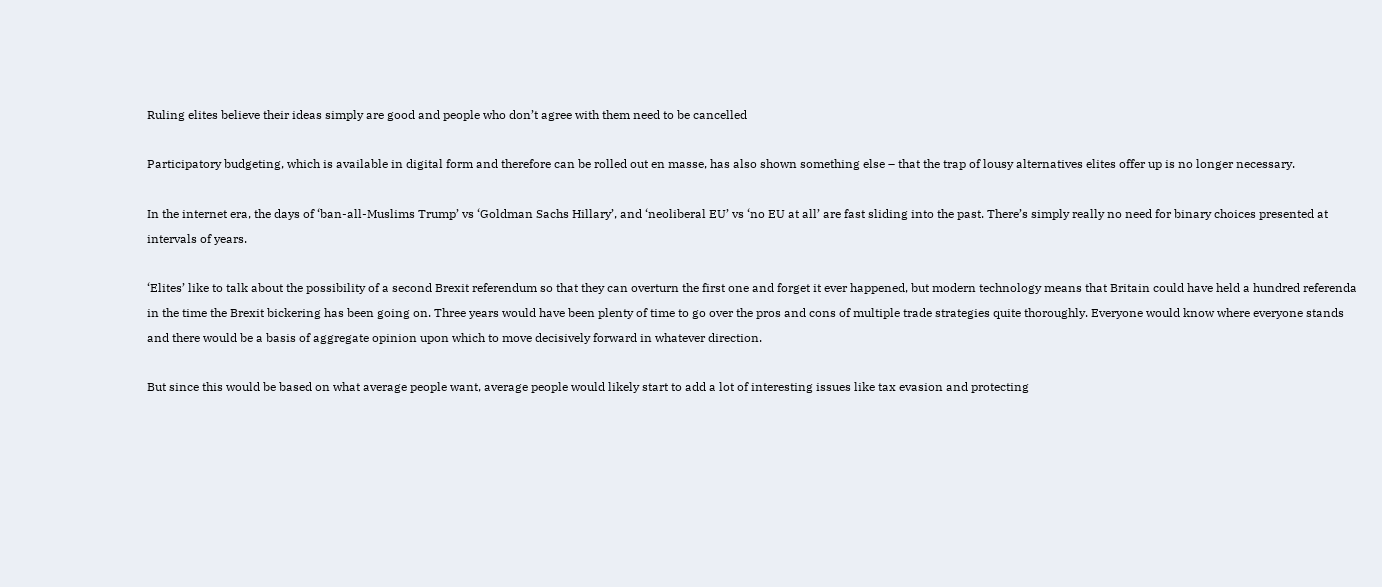Ruling elites believe their ideas simply are good and people who don’t agree with them need to be cancelled

Participatory budgeting, which is available in digital form and therefore can be rolled out en masse, has also shown something else – that the trap of lousy alternatives elites offer up is no longer necessary.

In the internet era, the days of ‘ban-all-Muslims Trump’ vs ‘Goldman Sachs Hillary’, and ‘neoliberal EU’ vs ‘no EU at all’ are fast sliding into the past. There’s simply really no need for binary choices presented at intervals of years.

‘Elites’ like to talk about the possibility of a second Brexit referendum so that they can overturn the first one and forget it ever happened, but modern technology means that Britain could have held a hundred referenda in the time the Brexit bickering has been going on. Three years would have been plenty of time to go over the pros and cons of multiple trade strategies quite thoroughly. Everyone would know where everyone stands and there would be a basis of aggregate opinion upon which to move decisively forward in whatever direction.

But since this would be based on what average people want, average people would likely start to add a lot of interesting issues like tax evasion and protecting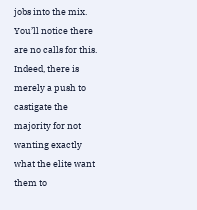jobs into the mix. You’ll notice there are no calls for this. Indeed, there is merely a push to castigate the majority for not wanting exactly what the elite want them to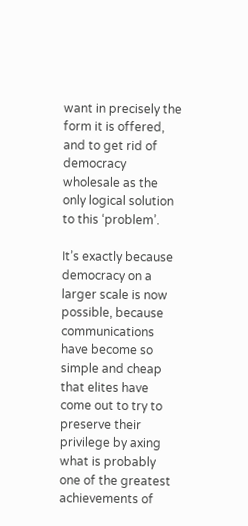want in precisely the form it is offered, and to get rid of democracy wholesale as the only logical solution to this ‘problem’.

It’s exactly because democracy on a larger scale is now possible, because communications have become so simple and cheap that elites have come out to try to preserve their privilege by axing what is probably one of the greatest achievements of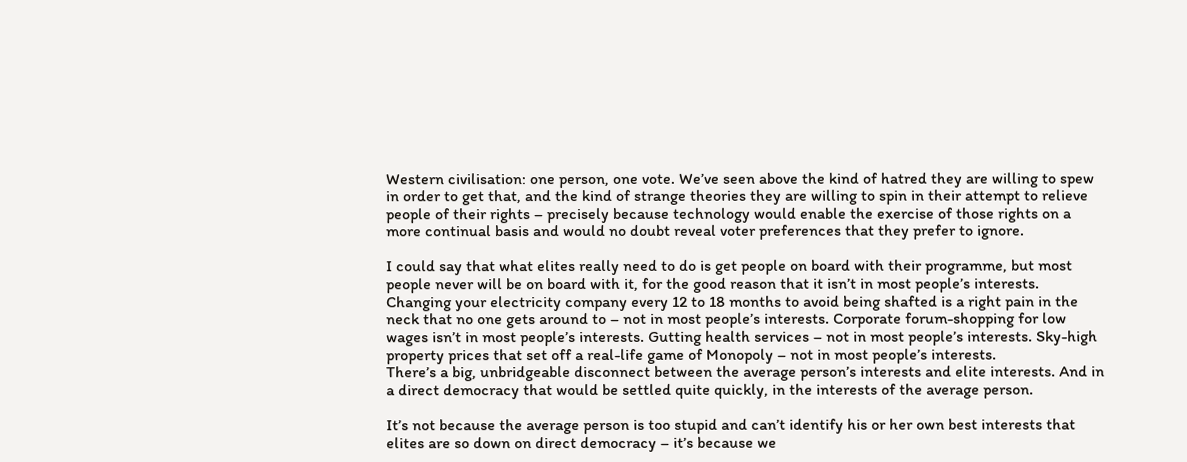Western civilisation: one person, one vote. We’ve seen above the kind of hatred they are willing to spew in order to get that, and the kind of strange theories they are willing to spin in their attempt to relieve people of their rights – precisely because technology would enable the exercise of those rights on a more continual basis and would no doubt reveal voter preferences that they prefer to ignore.

I could say that what elites really need to do is get people on board with their programme, but most people never will be on board with it, for the good reason that it isn’t in most people’s interests. Changing your electricity company every 12 to 18 months to avoid being shafted is a right pain in the neck that no one gets around to – not in most people’s interests. Corporate forum-shopping for low wages isn’t in most people’s interests. Gutting health services – not in most people’s interests. Sky-high property prices that set off a real-life game of Monopoly – not in most people’s interests.
There’s a big, unbridgeable disconnect between the average person’s interests and elite interests. And in a direct democracy that would be settled quite quickly, in the interests of the average person.

It’s not because the average person is too stupid and can’t identify his or her own best interests that elites are so down on direct democracy – it’s because we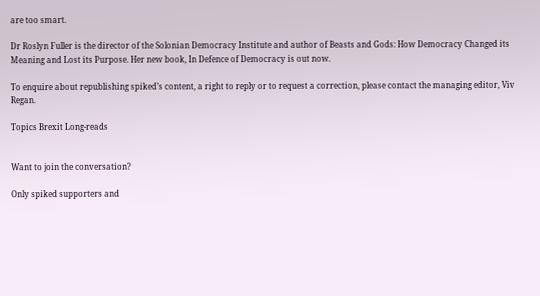are too smart.

Dr Roslyn Fuller is the director of the Solonian Democracy Institute and author of Beasts and Gods: How Democracy Changed its Meaning and Lost its Purpose. Her new book, In Defence of Democracy is out now.

To enquire about republishing spiked’s content, a right to reply or to request a correction, please contact the managing editor, Viv Regan.

Topics Brexit Long-reads


Want to join the conversation?

Only spiked supporters and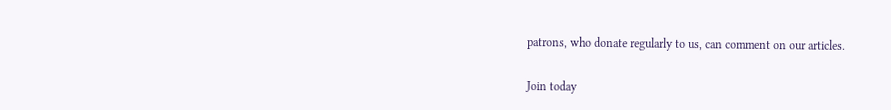patrons, who donate regularly to us, can comment on our articles.

Join today